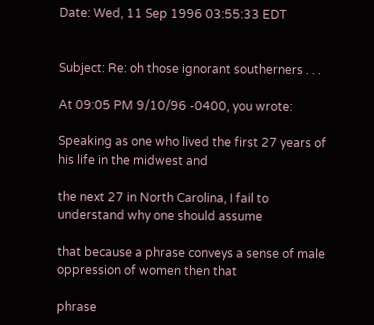Date: Wed, 11 Sep 1996 03:55:33 EDT


Subject: Re: oh those ignorant southerners . . .

At 09:05 PM 9/10/96 -0400, you wrote:

Speaking as one who lived the first 27 years of his life in the midwest and

the next 27 in North Carolina, I fail to understand why one should assume

that because a phrase conveys a sense of male oppression of women then that

phrase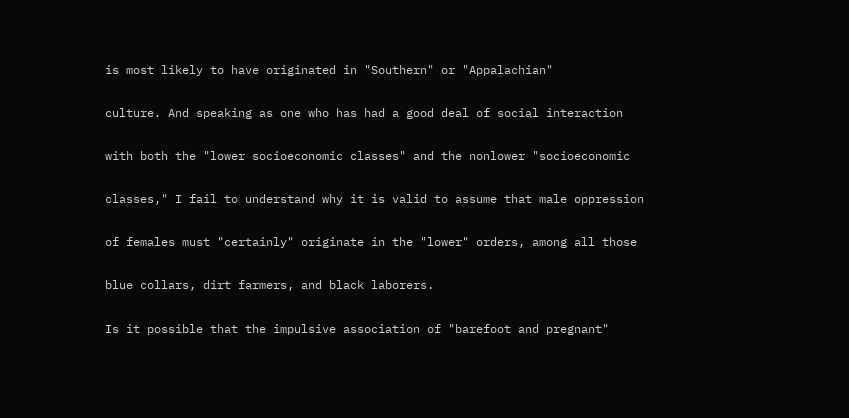is most likely to have originated in "Southern" or "Appalachian"

culture. And speaking as one who has had a good deal of social interaction

with both the "lower socioeconomic classes" and the nonlower "socioeconomic

classes," I fail to understand why it is valid to assume that male oppression

of females must "certainly" originate in the "lower" orders, among all those

blue collars, dirt farmers, and black laborers.

Is it possible that the impulsive association of "barefoot and pregnant"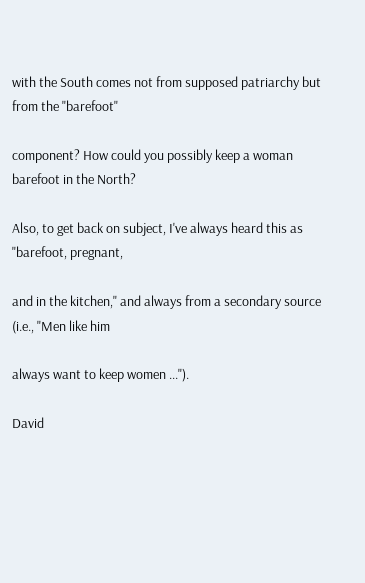with the South comes not from supposed patriarchy but from the "barefoot"

component? How could you possibly keep a woman barefoot in the North?

Also, to get back on subject, I've always heard this as "barefoot, pregnant,

and in the kitchen," and always from a secondary source (i.e., "Men like him

always want to keep women ...").

David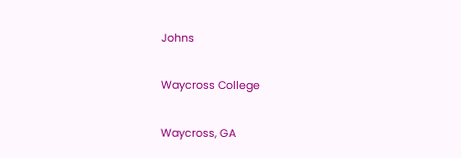Johns

Waycross College

Waycross, GA